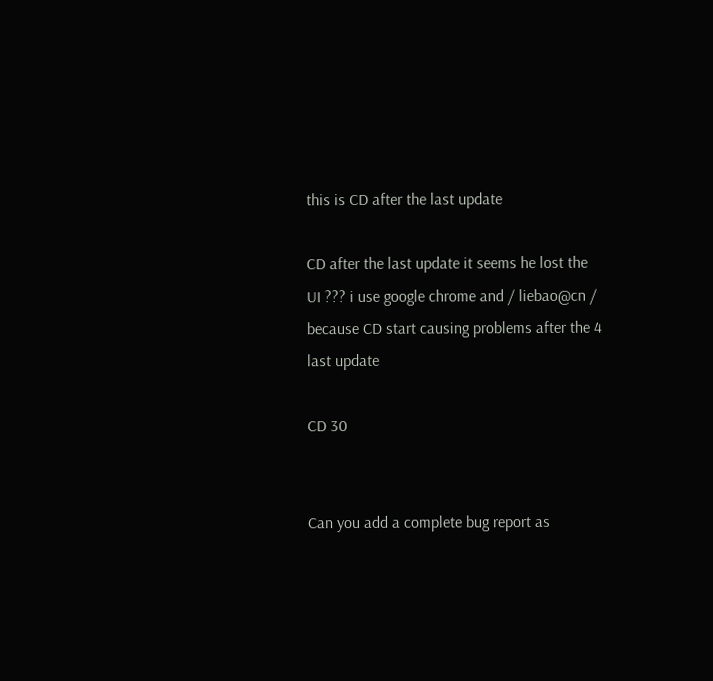this is CD after the last update

CD after the last update it seems he lost the UI ??? i use google chrome and / liebao@cn / because CD start causing problems after the 4 last update

CD 30


Can you add a complete bug report as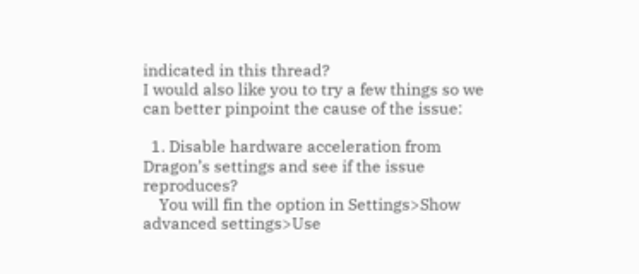indicated in this thread?
I would also like you to try a few things so we can better pinpoint the cause of the issue:

  1. Disable hardware acceleration from Dragon’s settings and see if the issue reproduces?
    You will fin the option in Settings>Show advanced settings>Use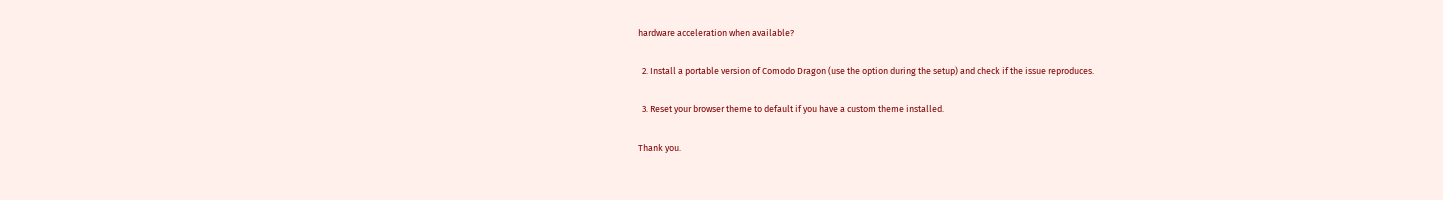hardware acceleration when available?

  2. Install a portable version of Comodo Dragon (use the option during the setup) and check if the issue reproduces.

  3. Reset your browser theme to default if you have a custom theme installed.

Thank you.